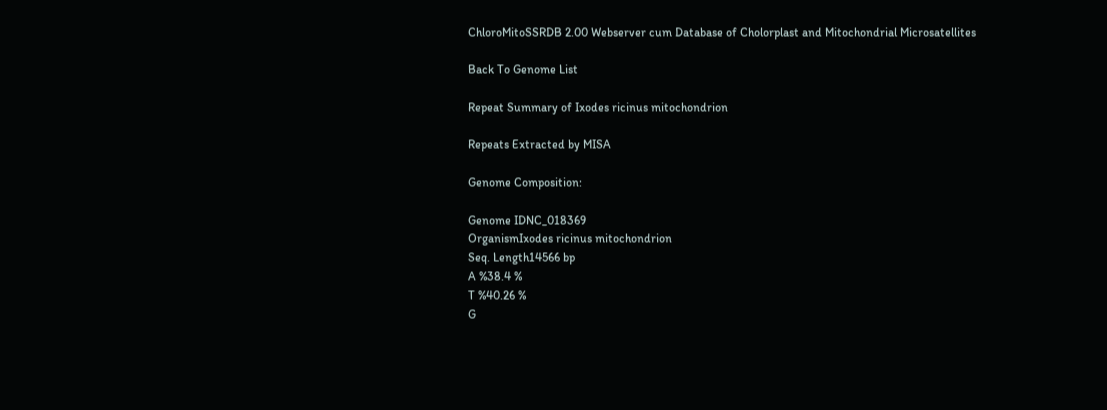ChloroMitoSSRDB 2.00 Webserver cum Database of Cholorplast and Mitochondrial Microsatellites

Back To Genome List

Repeat Summary of Ixodes ricinus mitochondrion

Repeats Extracted by MISA

Genome Composition:

Genome IDNC_018369
OrganismIxodes ricinus mitochondrion
Seq. Length14566 bp
A %38.4 %
T %40.26 %
G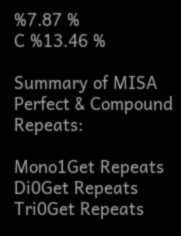%7.87 %
C %13.46 %

Summary of MISA Perfect & Compound Repeats:

Mono1Get Repeats
Di0Get Repeats
Tri0Get Repeats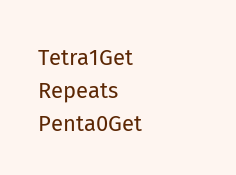Tetra1Get Repeats
Penta0Get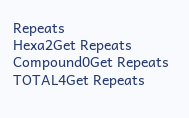Repeats
Hexa2Get Repeats
Compound0Get Repeats
TOTAL4Get Repeats